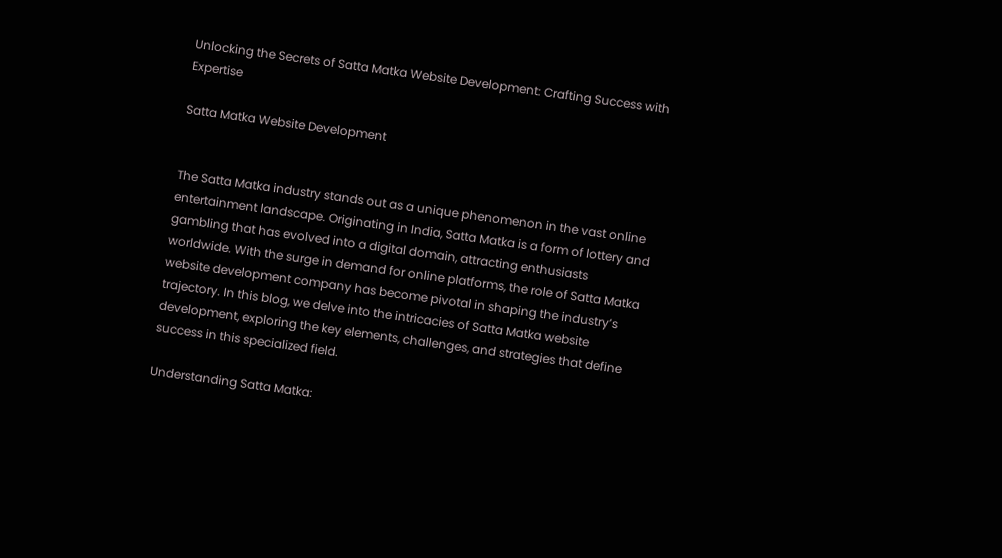Unlocking the Secrets of Satta Matka Website Development: Crafting Success with Expertise

Satta Matka Website Development


The Satta Matka industry stands out as a unique phenomenon in the vast online entertainment landscape. Originating in India, Satta Matka is a form of lottery and gambling that has evolved into a digital domain, attracting enthusiasts worldwide. With the surge in demand for online platforms, the role of Satta Matka website development company has become pivotal in shaping the industry’s trajectory. In this blog, we delve into the intricacies of Satta Matka website development, exploring the key elements, challenges, and strategies that define success in this specialized field.

Understanding Satta Matka: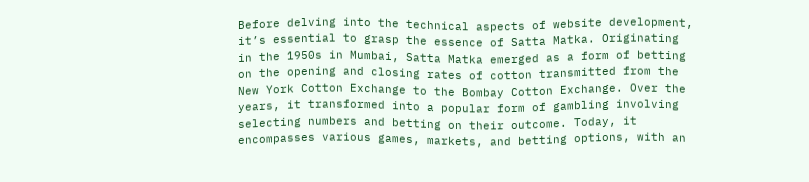Before delving into the technical aspects of website development, it’s essential to grasp the essence of Satta Matka. Originating in the 1950s in Mumbai, Satta Matka emerged as a form of betting on the opening and closing rates of cotton transmitted from the New York Cotton Exchange to the Bombay Cotton Exchange. Over the years, it transformed into a popular form of gambling involving selecting numbers and betting on their outcome. Today, it encompasses various games, markets, and betting options, with an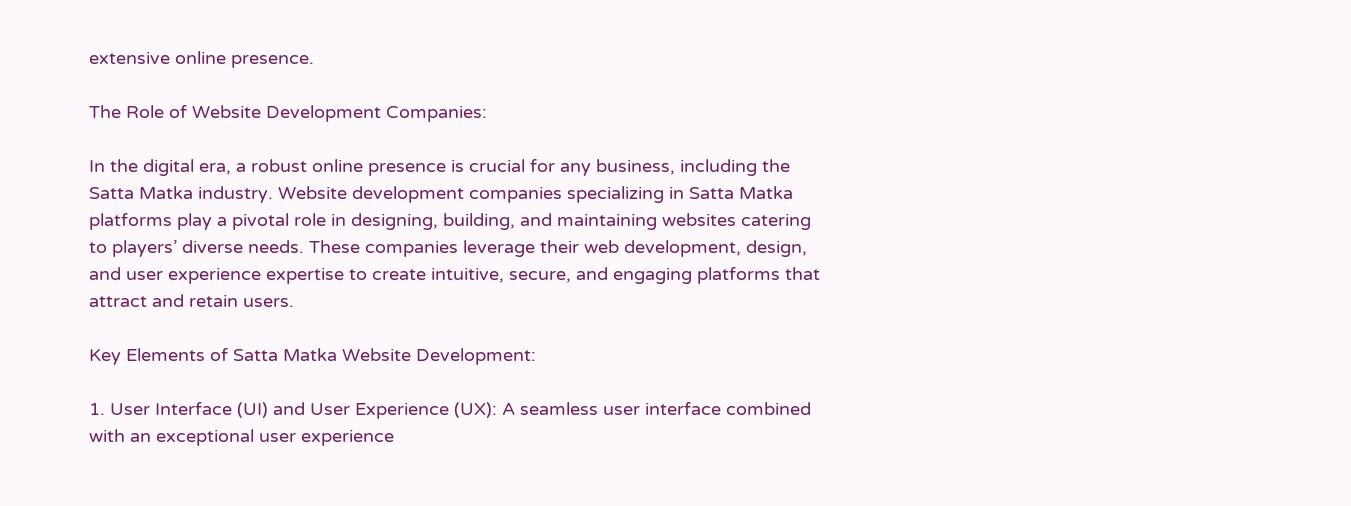extensive online presence.

The Role of Website Development Companies:

In the digital era, a robust online presence is crucial for any business, including the Satta Matka industry. Website development companies specializing in Satta Matka platforms play a pivotal role in designing, building, and maintaining websites catering to players’ diverse needs. These companies leverage their web development, design, and user experience expertise to create intuitive, secure, and engaging platforms that attract and retain users.

Key Elements of Satta Matka Website Development:

1. User Interface (UI) and User Experience (UX): A seamless user interface combined with an exceptional user experience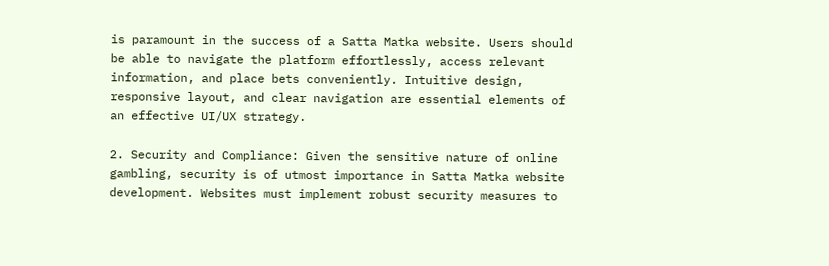is paramount in the success of a Satta Matka website. Users should be able to navigate the platform effortlessly, access relevant information, and place bets conveniently. Intuitive design, responsive layout, and clear navigation are essential elements of an effective UI/UX strategy.

2. Security and Compliance: Given the sensitive nature of online gambling, security is of utmost importance in Satta Matka website development. Websites must implement robust security measures to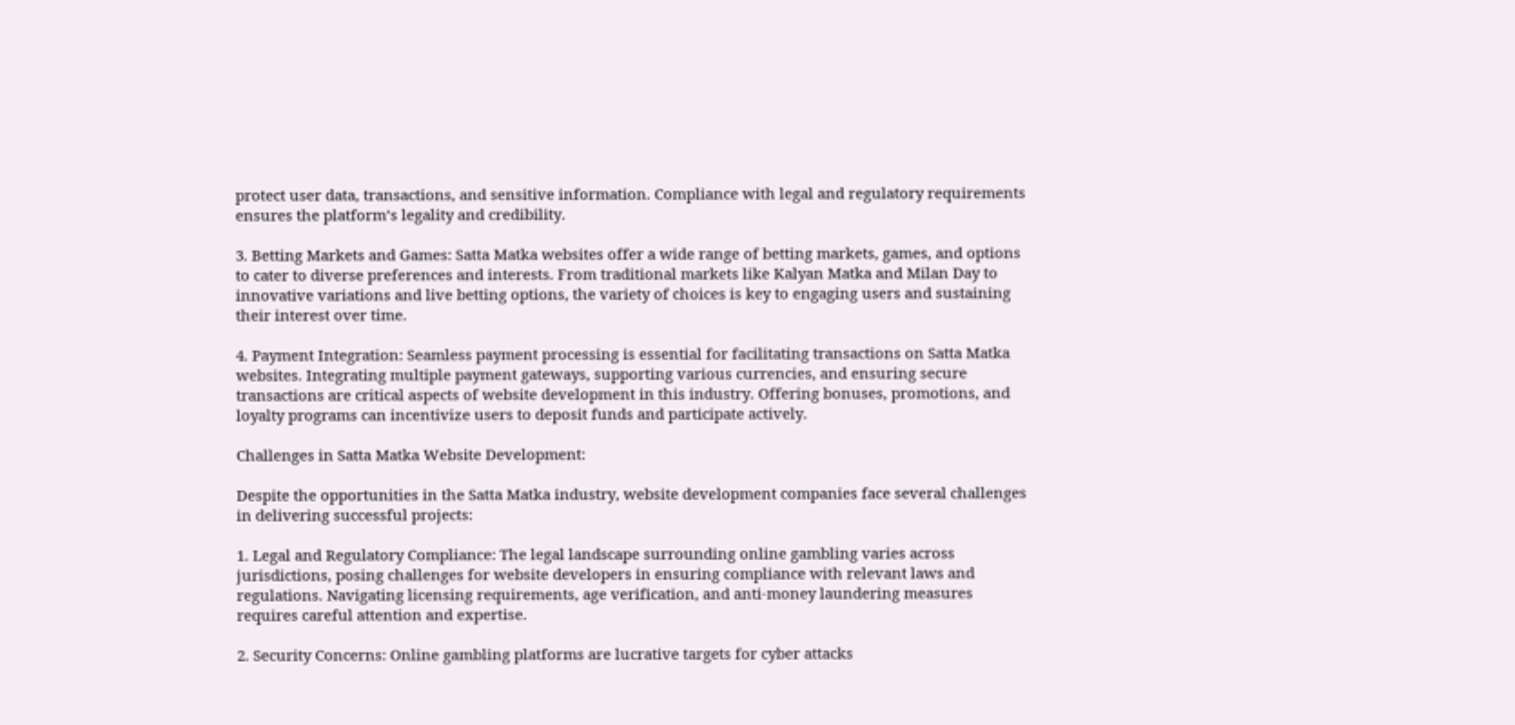protect user data, transactions, and sensitive information. Compliance with legal and regulatory requirements ensures the platform’s legality and credibility.

3. Betting Markets and Games: Satta Matka websites offer a wide range of betting markets, games, and options to cater to diverse preferences and interests. From traditional markets like Kalyan Matka and Milan Day to innovative variations and live betting options, the variety of choices is key to engaging users and sustaining their interest over time.

4. Payment Integration: Seamless payment processing is essential for facilitating transactions on Satta Matka websites. Integrating multiple payment gateways, supporting various currencies, and ensuring secure transactions are critical aspects of website development in this industry. Offering bonuses, promotions, and loyalty programs can incentivize users to deposit funds and participate actively.

Challenges in Satta Matka Website Development:

Despite the opportunities in the Satta Matka industry, website development companies face several challenges in delivering successful projects:

1. Legal and Regulatory Compliance: The legal landscape surrounding online gambling varies across jurisdictions, posing challenges for website developers in ensuring compliance with relevant laws and regulations. Navigating licensing requirements, age verification, and anti-money laundering measures requires careful attention and expertise.

2. Security Concerns: Online gambling platforms are lucrative targets for cyber attacks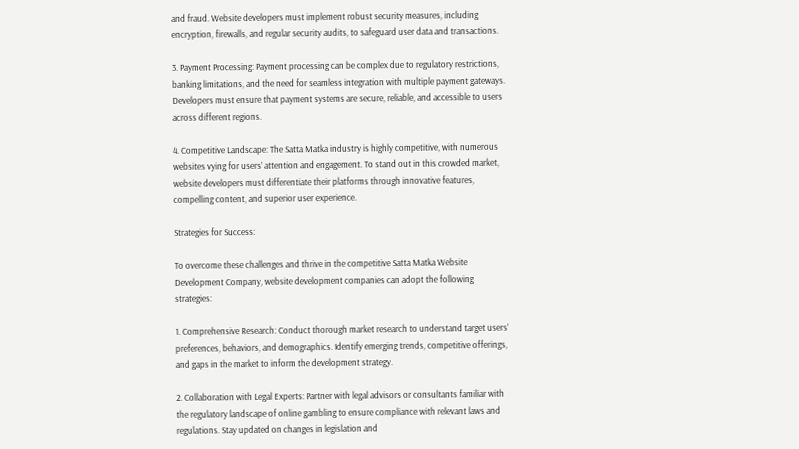and fraud. Website developers must implement robust security measures, including encryption, firewalls, and regular security audits, to safeguard user data and transactions.

3. Payment Processing: Payment processing can be complex due to regulatory restrictions, banking limitations, and the need for seamless integration with multiple payment gateways. Developers must ensure that payment systems are secure, reliable, and accessible to users across different regions.

4. Competitive Landscape: The Satta Matka industry is highly competitive, with numerous websites vying for users’ attention and engagement. To stand out in this crowded market, website developers must differentiate their platforms through innovative features, compelling content, and superior user experience.

Strategies for Success:

To overcome these challenges and thrive in the competitive Satta Matka Website Development Company, website development companies can adopt the following strategies:

1. Comprehensive Research: Conduct thorough market research to understand target users’ preferences, behaviors, and demographics. Identify emerging trends, competitive offerings, and gaps in the market to inform the development strategy.

2. Collaboration with Legal Experts: Partner with legal advisors or consultants familiar with the regulatory landscape of online gambling to ensure compliance with relevant laws and regulations. Stay updated on changes in legislation and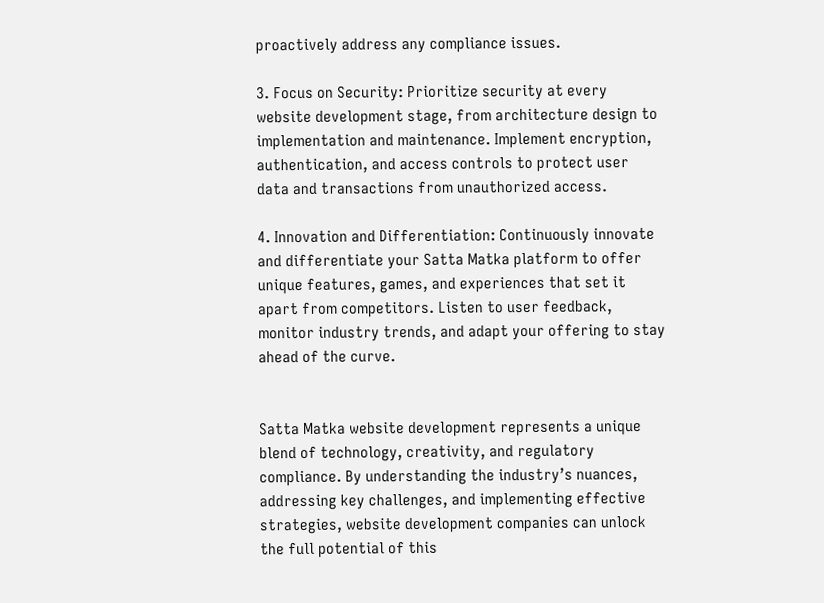proactively address any compliance issues.

3. Focus on Security: Prioritize security at every website development stage, from architecture design to implementation and maintenance. Implement encryption, authentication, and access controls to protect user data and transactions from unauthorized access.

4. Innovation and Differentiation: Continuously innovate and differentiate your Satta Matka platform to offer unique features, games, and experiences that set it apart from competitors. Listen to user feedback, monitor industry trends, and adapt your offering to stay ahead of the curve.


Satta Matka website development represents a unique blend of technology, creativity, and regulatory compliance. By understanding the industry’s nuances, addressing key challenges, and implementing effective strategies, website development companies can unlock the full potential of this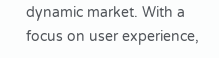dynamic market. With a focus on user experience,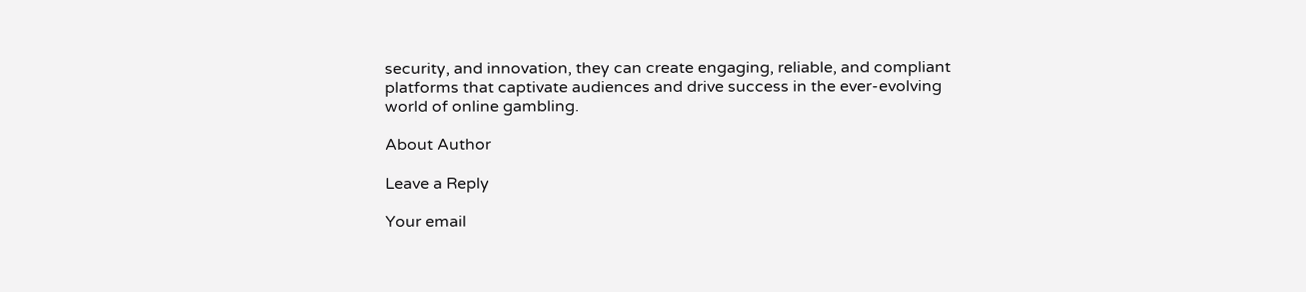security, and innovation, they can create engaging, reliable, and compliant platforms that captivate audiences and drive success in the ever-evolving world of online gambling.

About Author

Leave a Reply

Your email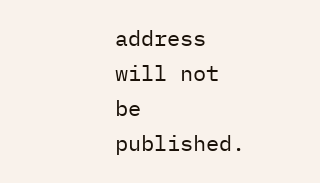address will not be published.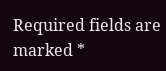Required fields are marked *